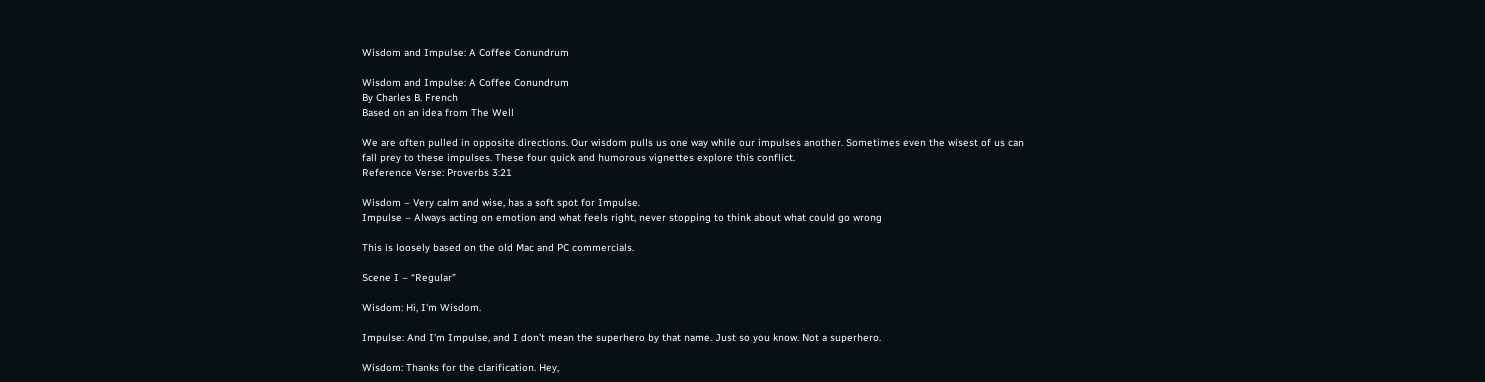Wisdom and Impulse: A Coffee Conundrum

Wisdom and Impulse: A Coffee Conundrum
By Charles B. French
Based on an idea from The Well

We are often pulled in opposite directions. Our wisdom pulls us one way while our impulses another. Sometimes even the wisest of us can fall prey to these impulses. These four quick and humorous vignettes explore this conflict.
Reference Verse: Proverbs 3:21

Wisdom – Very calm and wise, has a soft spot for Impulse.
Impulse – Always acting on emotion and what feels right, never stopping to think about what could go wrong

This is loosely based on the old Mac and PC commercials.

Scene I – “Regular”

Wisdom: Hi, I'm Wisdom.

Impulse: And I'm Impulse, and I don’t mean the superhero by that name. Just so you know. Not a superhero.

Wisdom: Thanks for the clarification. Hey,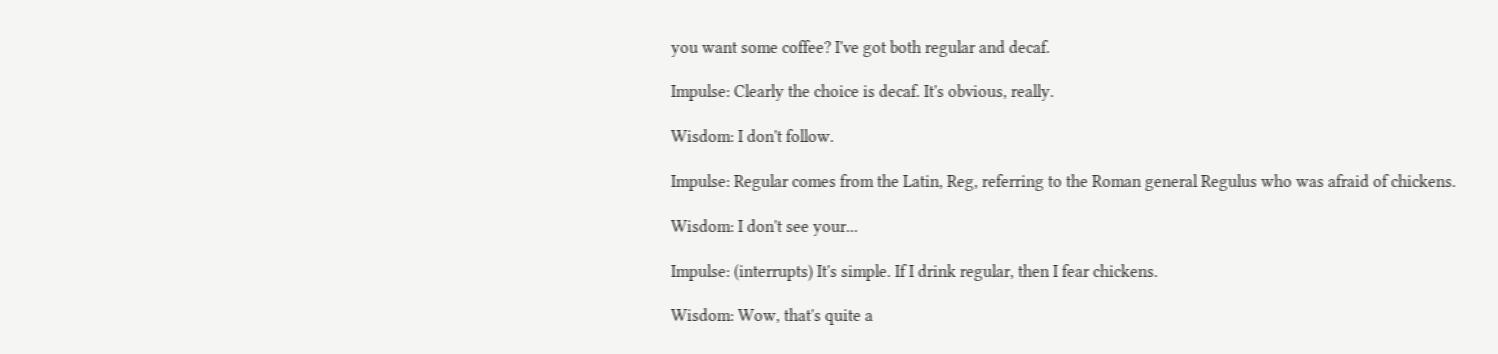you want some coffee? I've got both regular and decaf.

Impulse: Clearly the choice is decaf. It's obvious, really.

Wisdom: I don't follow.

Impulse: Regular comes from the Latin, Reg, referring to the Roman general Regulus who was afraid of chickens.

Wisdom: I don't see your...

Impulse: (interrupts) It's simple. If I drink regular, then I fear chickens.

Wisdom: Wow, that's quite a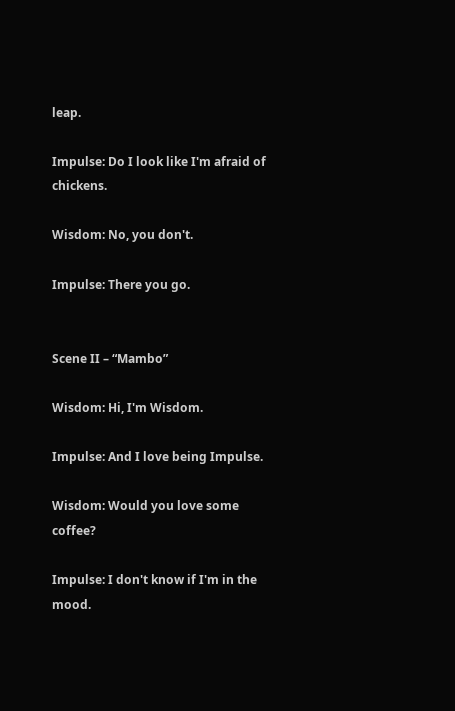leap.

Impulse: Do I look like I'm afraid of chickens.

Wisdom: No, you don't.

Impulse: There you go.


Scene II – “Mambo”

Wisdom: Hi, I'm Wisdom.

Impulse: And I love being Impulse.

Wisdom: Would you love some coffee?

Impulse: I don't know if I'm in the mood.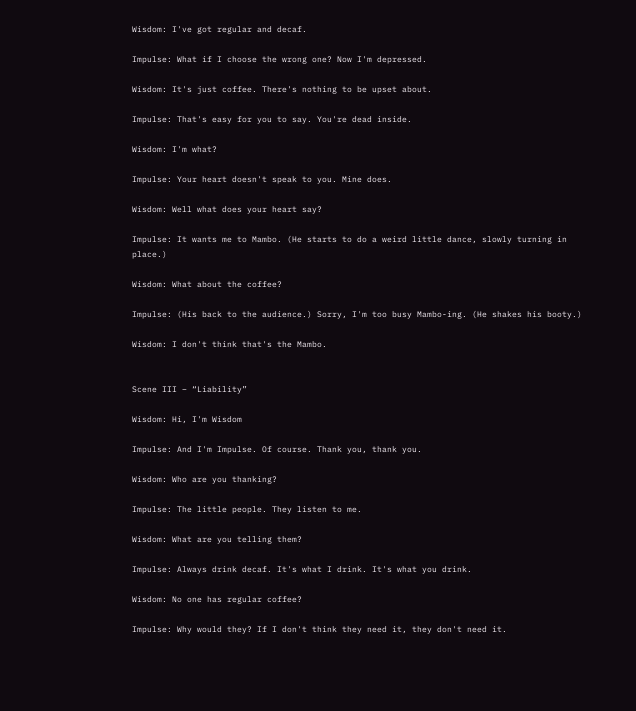Wisdom: I've got regular and decaf.

Impulse: What if I choose the wrong one? Now I'm depressed.

Wisdom: It's just coffee. There's nothing to be upset about.

Impulse: That's easy for you to say. You're dead inside.

Wisdom: I'm what?

Impulse: Your heart doesn't speak to you. Mine does.

Wisdom: Well what does your heart say?

Impulse: It wants me to Mambo. (He starts to do a weird little dance, slowly turning in place.)

Wisdom: What about the coffee?

Impulse: (His back to the audience.) Sorry, I'm too busy Mambo-ing. (He shakes his booty.)

Wisdom: I don't think that's the Mambo.


Scene III – “Liability”

Wisdom: Hi, I'm Wisdom

Impulse: And I'm Impulse. Of course. Thank you, thank you.

Wisdom: Who are you thanking?

Impulse: The little people. They listen to me.

Wisdom: What are you telling them?

Impulse: Always drink decaf. It's what I drink. It's what you drink.

Wisdom: No one has regular coffee?

Impulse: Why would they? If I don't think they need it, they don't need it.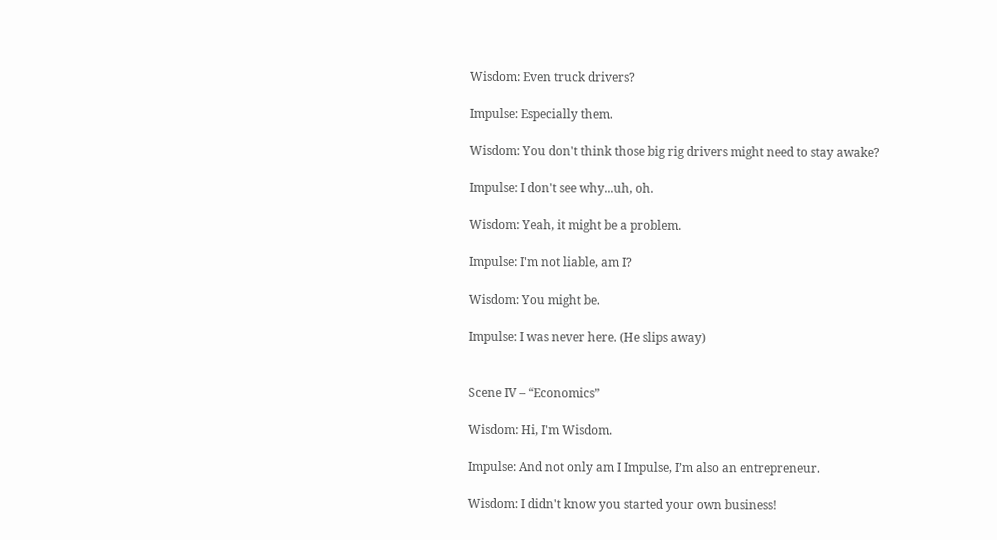Wisdom: Even truck drivers?

Impulse: Especially them.

Wisdom: You don't think those big rig drivers might need to stay awake?

Impulse: I don't see why...uh, oh.

Wisdom: Yeah, it might be a problem.

Impulse: I'm not liable, am I?

Wisdom: You might be.

Impulse: I was never here. (He slips away)


Scene IV – “Economics”

Wisdom: Hi, I'm Wisdom.

Impulse: And not only am I Impulse, I’m also an entrepreneur.

Wisdom: I didn't know you started your own business!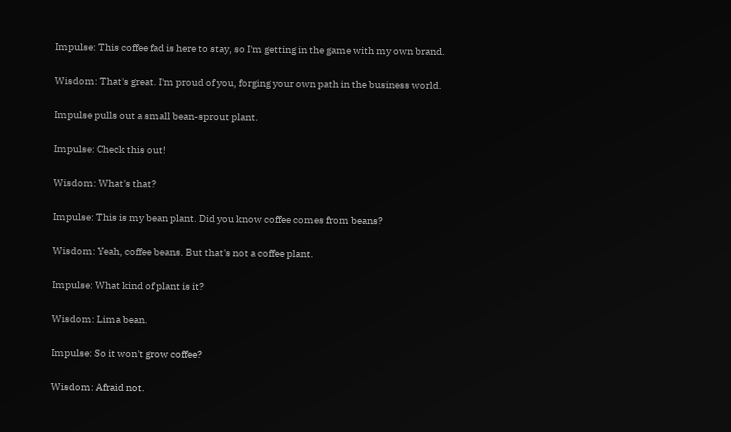Impulse: This coffee fad is here to stay, so I'm getting in the game with my own brand.

Wisdom: That's great. I'm proud of you, forging your own path in the business world.

Impulse pulls out a small bean-sprout plant.

Impulse: Check this out!

Wisdom: What's that?

Impulse: This is my bean plant. Did you know coffee comes from beans?

Wisdom: Yeah, coffee beans. But that's not a coffee plant.

Impulse: What kind of plant is it?

Wisdom: Lima bean.

Impulse: So it won't grow coffee?

Wisdom: Afraid not.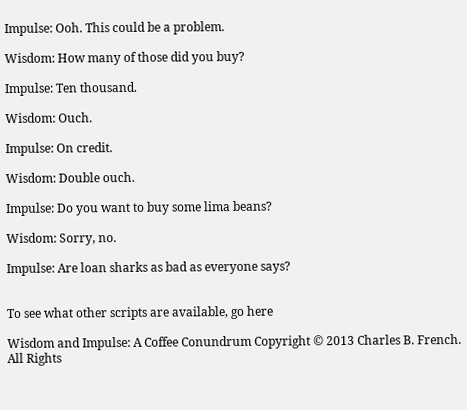Impulse: Ooh. This could be a problem.

Wisdom: How many of those did you buy?

Impulse: Ten thousand.

Wisdom: Ouch.

Impulse: On credit.

Wisdom: Double ouch.

Impulse: Do you want to buy some lima beans?

Wisdom: Sorry, no.

Impulse: Are loan sharks as bad as everyone says?


To see what other scripts are available, go here

Wisdom and Impulse: A Coffee Conundrum Copyright © 2013 Charles B. French. All Rights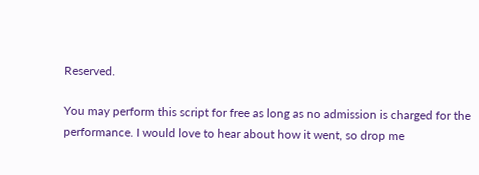Reserved.

You may perform this script for free as long as no admission is charged for the performance. I would love to hear about how it went, so drop me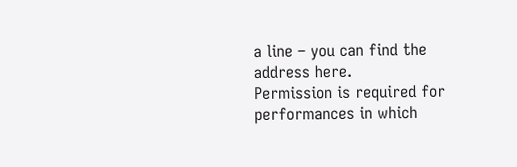a line – you can find the address here.
Permission is required for performances in which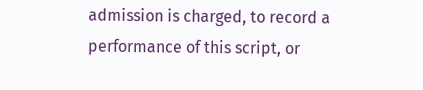admission is charged, to record a performance of this script, or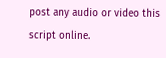post any audio or video this script online.